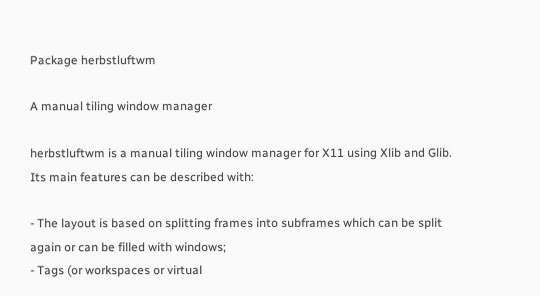Package herbstluftwm

A manual tiling window manager

herbstluftwm is a manual tiling window manager for X11 using Xlib and Glib.
Its main features can be described with:

- The layout is based on splitting frames into subframes which can be split
again or can be filled with windows;
- Tags (or workspaces or virtual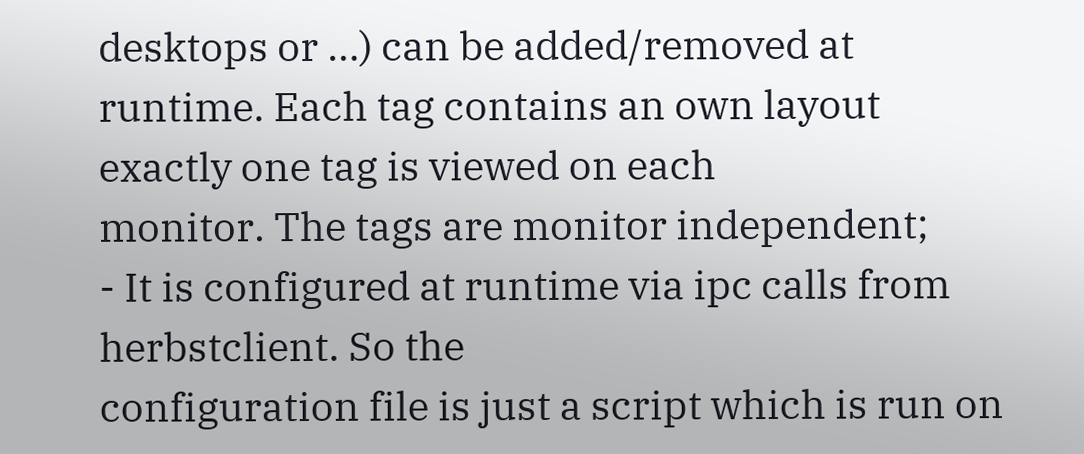desktops or …) can be added/removed at
runtime. Each tag contains an own layout exactly one tag is viewed on each
monitor. The tags are monitor independent;
- It is configured at runtime via ipc calls from herbstclient. So the
configuration file is just a script which is run on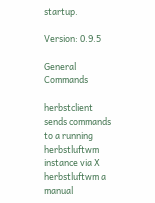startup.

Version: 0.9.5

General Commands

herbstclient sends commands to a running herbstluftwm instance via X
herbstluftwm a manual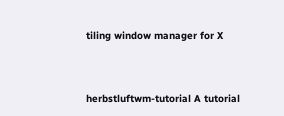tiling window manager for X


herbstluftwm-tutorial A tutorial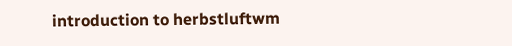introduction to herbstluftwm